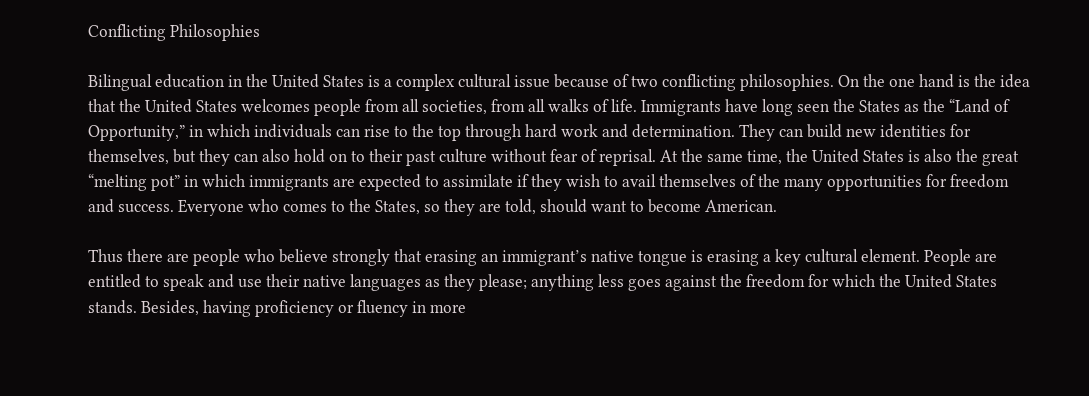Conflicting Philosophies

Bilingual education in the United States is a complex cultural issue because of two conflicting philosophies. On the one hand is the idea that the United States welcomes people from all societies, from all walks of life. Immigrants have long seen the States as the “Land of Opportunity,” in which individuals can rise to the top through hard work and determination. They can build new identities for themselves, but they can also hold on to their past culture without fear of reprisal. At the same time, the United States is also the great “melting pot” in which immigrants are expected to assimilate if they wish to avail themselves of the many opportunities for freedom and success. Everyone who comes to the States, so they are told, should want to become American.

Thus there are people who believe strongly that erasing an immigrant’s native tongue is erasing a key cultural element. People are entitled to speak and use their native languages as they please; anything less goes against the freedom for which the United States stands. Besides, having proficiency or fluency in more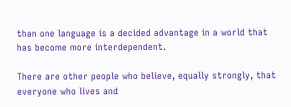than one language is a decided advantage in a world that has become more interdependent.

There are other people who believe, equally strongly, that everyone who lives and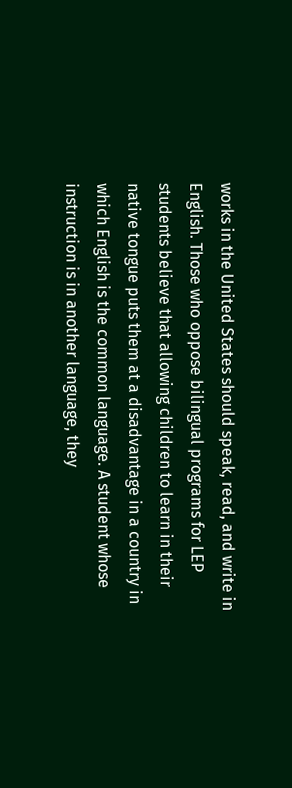works in the United States should speak, read, and write in English. Those who oppose bilingual programs for LEP students believe that allowing children to learn in their native tongue puts them at a disadvantage in a country in which English is the common language. A student whose instruction is in another language, they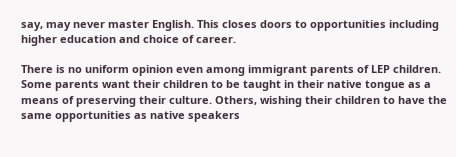say, may never master English. This closes doors to opportunities including higher education and choice of career.

There is no uniform opinion even among immigrant parents of LEP children. Some parents want their children to be taught in their native tongue as a means of preserving their culture. Others, wishing their children to have the same opportunities as native speakers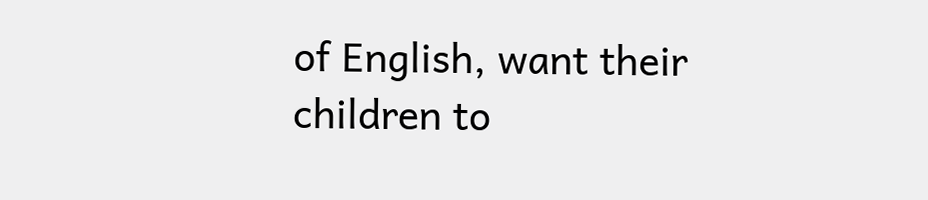of English, want their children to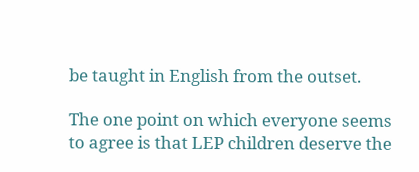be taught in English from the outset.

The one point on which everyone seems to agree is that LEP children deserve the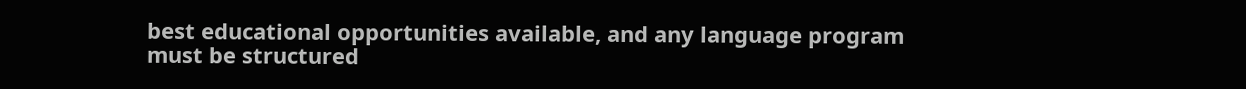best educational opportunities available, and any language program must be structured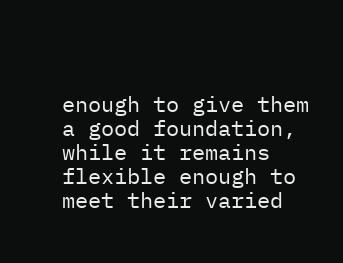enough to give them a good foundation, while it remains flexible enough to meet their varied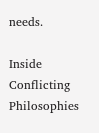needs.

Inside Conflicting Philosophies